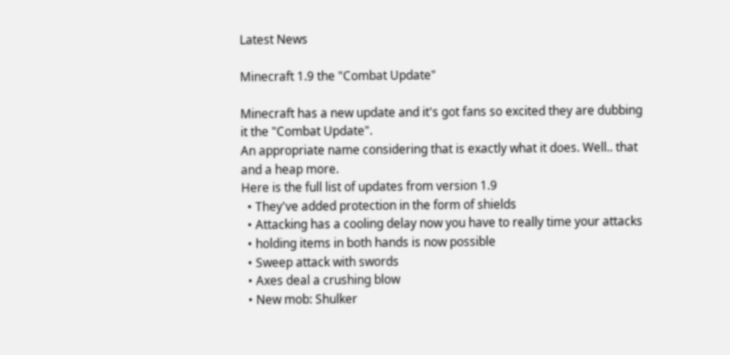Latest News

Minecraft 1.9 the "Combat Update"

Minecraft has a new update and it's got fans so excited they are dubbing it the "Combat Update".
An appropriate name considering that is exactly what it does. Well.. that and a heap more.
Here is the full list of updates from version 1.9
  • They've added protection in the form of shields
  • Attacking has a cooling delay now you have to really time your attacks
  • holding items in both hands is now possible
  • Sweep attack with swords
  • Axes deal a crushing blow
  • New mob: Shulker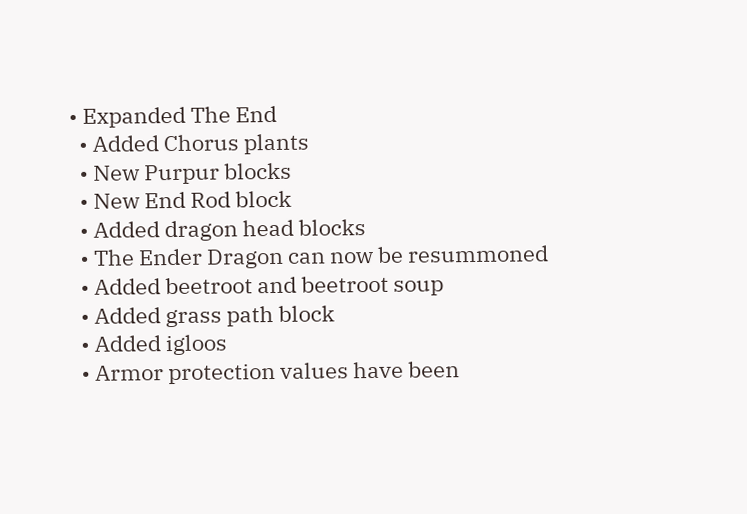• Expanded The End
  • Added Chorus plants
  • New Purpur blocks
  • New End Rod block
  • Added dragon head blocks
  • The Ender Dragon can now be resummoned
  • Added beetroot and beetroot soup
  • Added grass path block
  • Added igloos
  • Armor protection values have been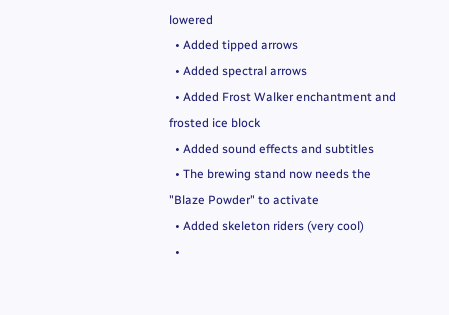lowered
  • Added tipped arrows
  • Added spectral arrows
  • Added Frost Walker enchantment and frosted ice block
  • Added sound effects and subtitles
  • The brewing stand now needs the "Blaze Powder" to activate
  • Added skeleton riders (very cool)
  •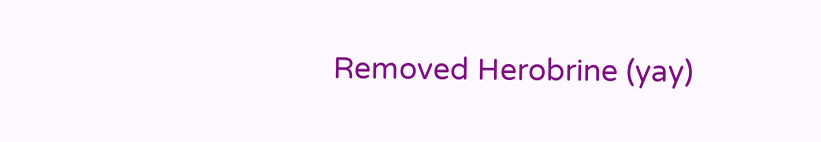Removed Herobrine (yay)